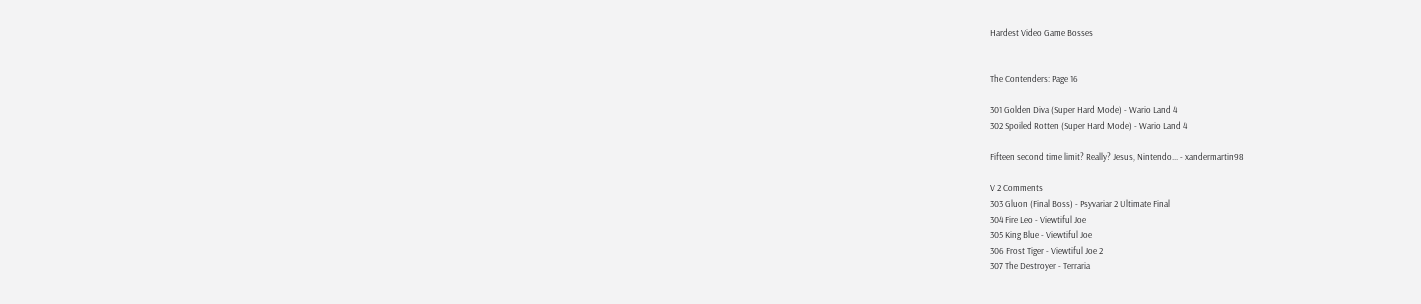Hardest Video Game Bosses


The Contenders: Page 16

301 Golden Diva (Super Hard Mode) - Wario Land 4
302 Spoiled Rotten (Super Hard Mode) - Wario Land 4

Fifteen second time limit? Really? Jesus, Nintendo... - xandermartin98

V 2 Comments
303 Gluon (Final Boss) - Psyvariar 2 Ultimate Final
304 Fire Leo - Viewtiful Joe
305 King Blue - Viewtiful Joe
306 Frost Tiger - Viewtiful Joe 2
307 The Destroyer - Terraria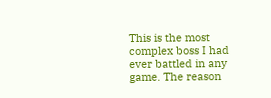This is the most complex boss I had ever battled in any game. The reason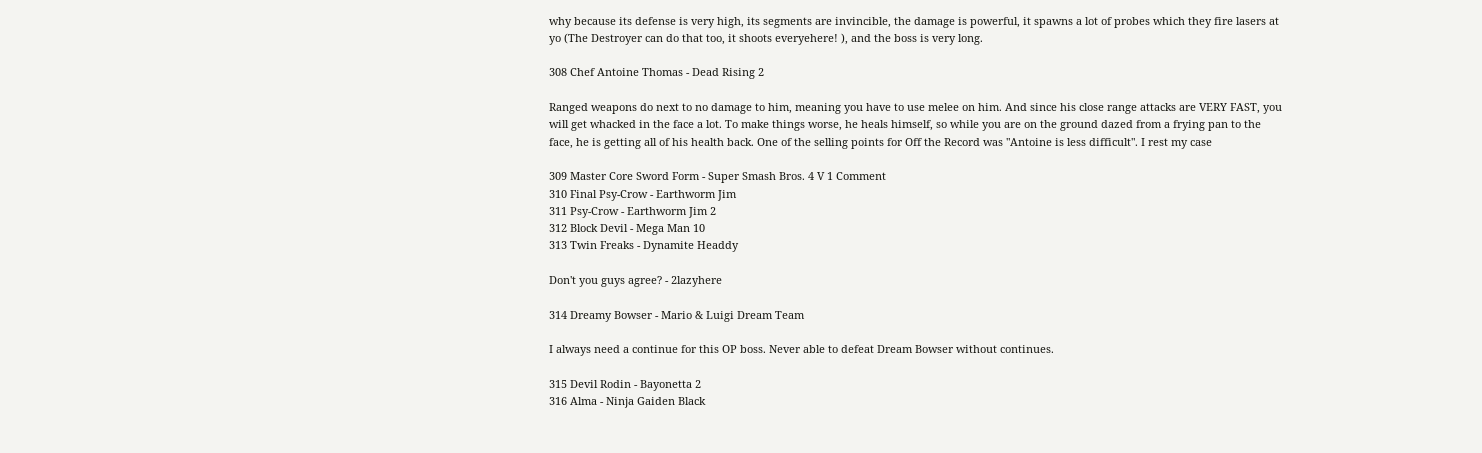why because its defense is very high, its segments are invincible, the damage is powerful, it spawns a lot of probes which they fire lasers at yo (The Destroyer can do that too, it shoots everyehere! ), and the boss is very long.

308 Chef Antoine Thomas - Dead Rising 2

Ranged weapons do next to no damage to him, meaning you have to use melee on him. And since his close range attacks are VERY FAST, you will get whacked in the face a lot. To make things worse, he heals himself, so while you are on the ground dazed from a frying pan to the face, he is getting all of his health back. One of the selling points for Off the Record was "Antoine is less difficult". I rest my case

309 Master Core Sword Form - Super Smash Bros. 4 V 1 Comment
310 Final Psy-Crow - Earthworm Jim
311 Psy-Crow - Earthworm Jim 2
312 Block Devil - Mega Man 10
313 Twin Freaks - Dynamite Headdy

Don't you guys agree? - 2lazyhere

314 Dreamy Bowser - Mario & Luigi Dream Team

I always need a continue for this OP boss. Never able to defeat Dream Bowser without continues.

315 Devil Rodin - Bayonetta 2
316 Alma - Ninja Gaiden Black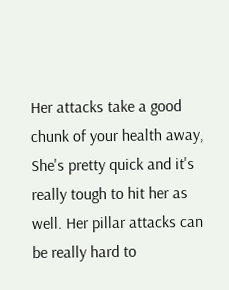Her attacks take a good chunk of your health away, She's pretty quick and it's really tough to hit her as well. Her pillar attacks can be really hard to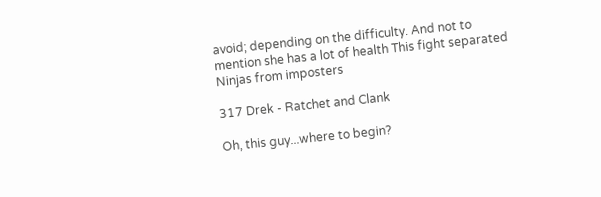avoid; depending on the difficulty. And not to mention she has a lot of health This fight separated Ninjas from imposters

317 Drek - Ratchet and Clank

Oh, this guy...where to begin?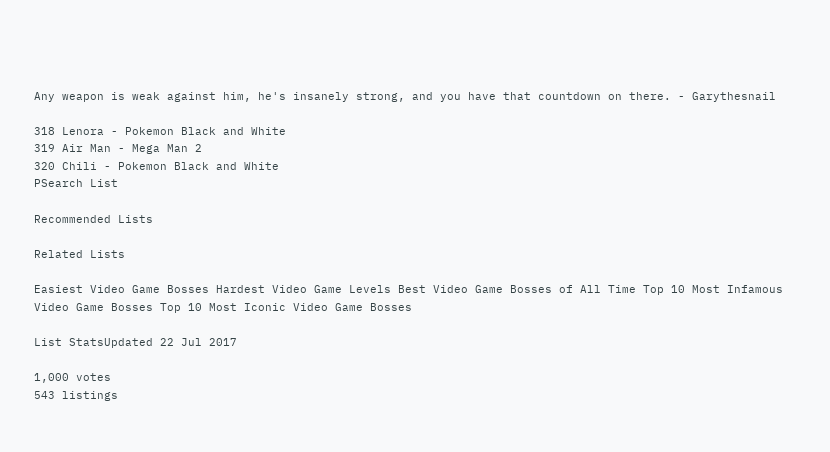Any weapon is weak against him, he's insanely strong, and you have that countdown on there. - Garythesnail

318 Lenora - Pokemon Black and White
319 Air Man - Mega Man 2
320 Chili - Pokemon Black and White
PSearch List

Recommended Lists

Related Lists

Easiest Video Game Bosses Hardest Video Game Levels Best Video Game Bosses of All Time Top 10 Most Infamous Video Game Bosses Top 10 Most Iconic Video Game Bosses

List StatsUpdated 22 Jul 2017

1,000 votes
543 listings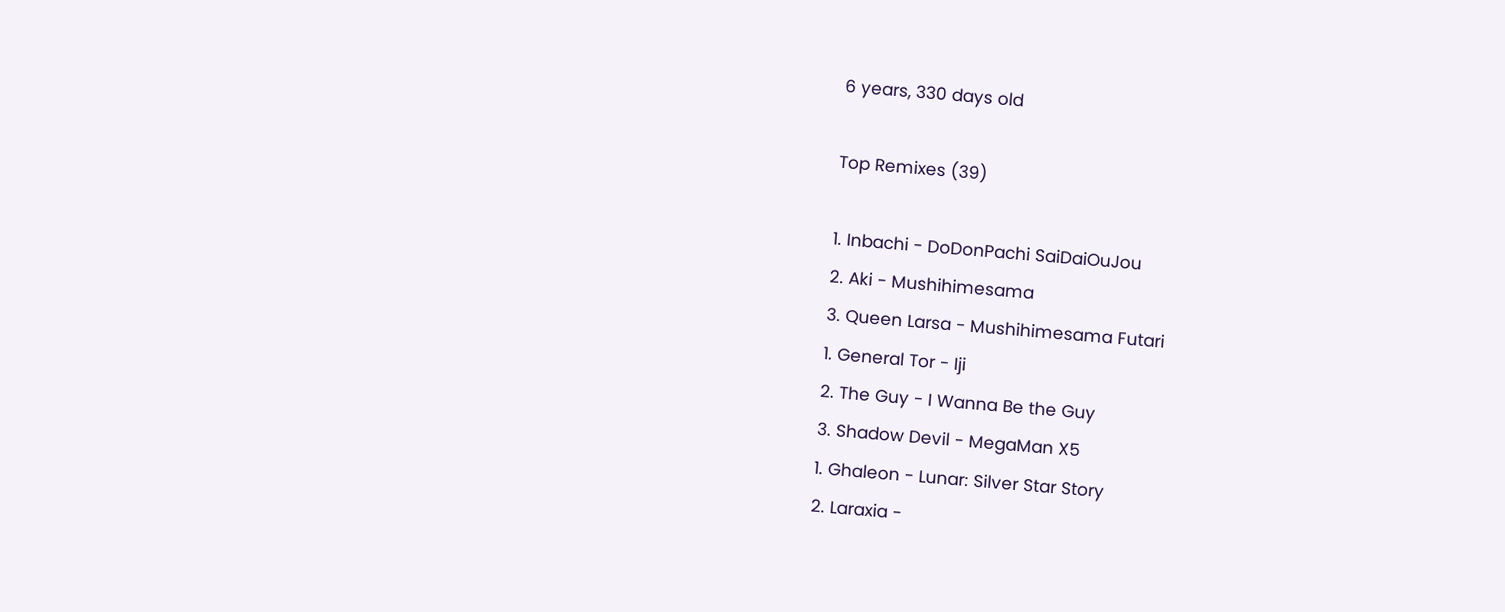6 years, 330 days old

Top Remixes (39)

1. Inbachi - DoDonPachi SaiDaiOuJou
2. Aki - Mushihimesama
3. Queen Larsa - Mushihimesama Futari
1. General Tor - Iji
2. The Guy - I Wanna Be the Guy
3. Shadow Devil - MegaMan X5
1. Ghaleon - Lunar: Silver Star Story
2. Laraxia -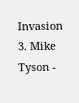Invasion
3. Mike Tyson -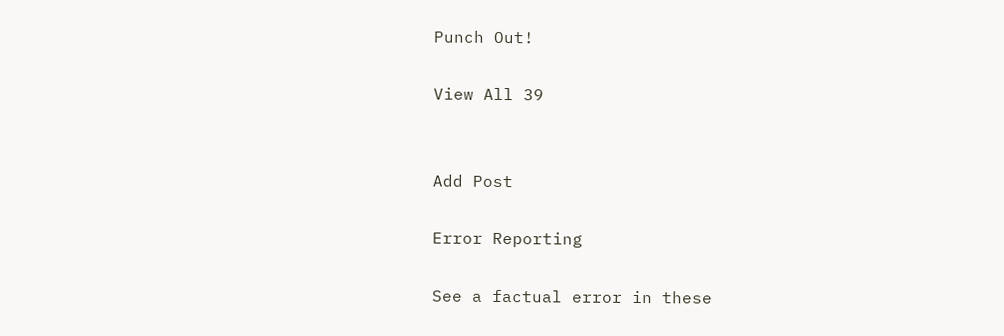Punch Out!

View All 39


Add Post

Error Reporting

See a factual error in these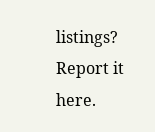listings? Report it here.